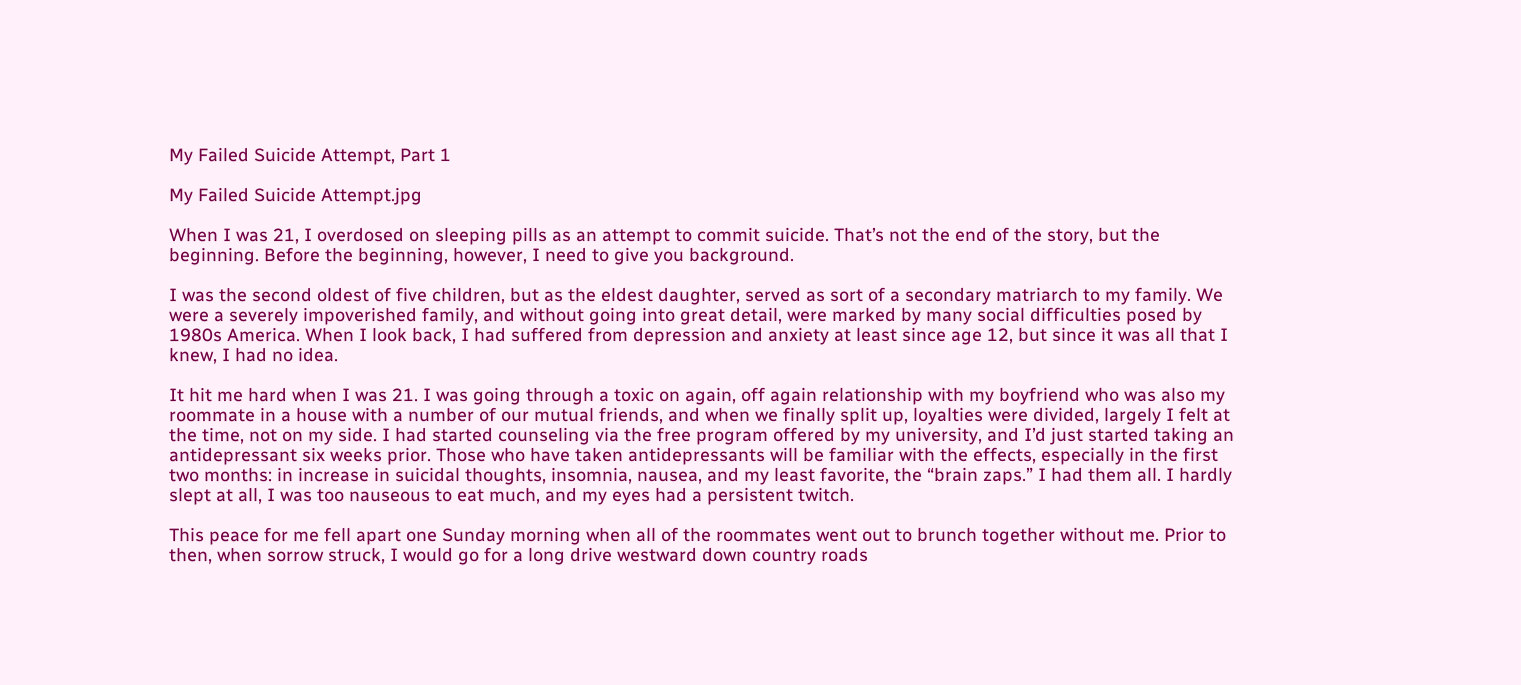My Failed Suicide Attempt, Part 1

My Failed Suicide Attempt.jpg

When I was 21, I overdosed on sleeping pills as an attempt to commit suicide. That’s not the end of the story, but the beginning. Before the beginning, however, I need to give you background.

I was the second oldest of five children, but as the eldest daughter, served as sort of a secondary matriarch to my family. We were a severely impoverished family, and without going into great detail, were marked by many social difficulties posed by 1980s America. When I look back, I had suffered from depression and anxiety at least since age 12, but since it was all that I knew, I had no idea.

It hit me hard when I was 21. I was going through a toxic on again, off again relationship with my boyfriend who was also my roommate in a house with a number of our mutual friends, and when we finally split up, loyalties were divided, largely I felt at the time, not on my side. I had started counseling via the free program offered by my university, and I’d just started taking an antidepressant six weeks prior. Those who have taken antidepressants will be familiar with the effects, especially in the first two months: in increase in suicidal thoughts, insomnia, nausea, and my least favorite, the “brain zaps.” I had them all. I hardly slept at all, I was too nauseous to eat much, and my eyes had a persistent twitch.

This peace for me fell apart one Sunday morning when all of the roommates went out to brunch together without me. Prior to then, when sorrow struck, I would go for a long drive westward down country roads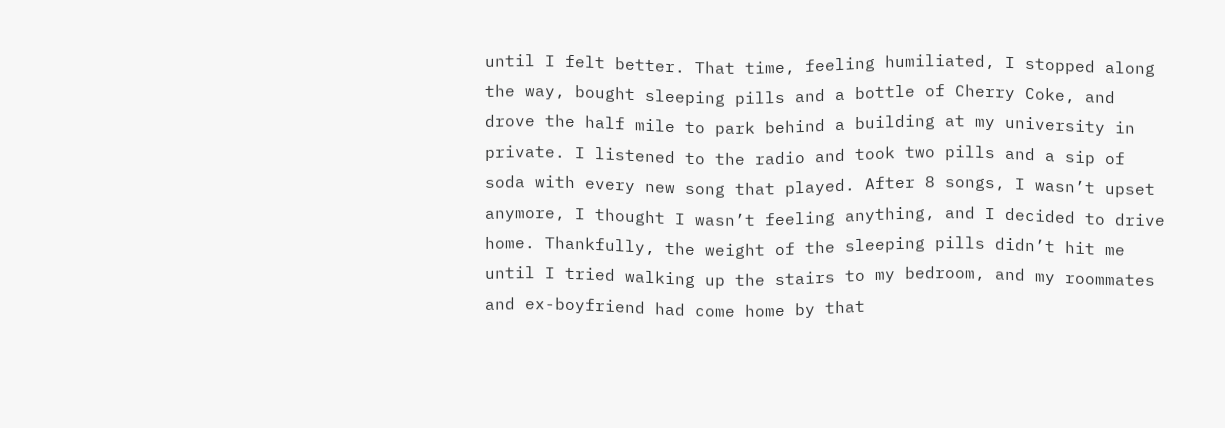until I felt better. That time, feeling humiliated, I stopped along the way, bought sleeping pills and a bottle of Cherry Coke, and drove the half mile to park behind a building at my university in private. I listened to the radio and took two pills and a sip of soda with every new song that played. After 8 songs, I wasn’t upset anymore, I thought I wasn’t feeling anything, and I decided to drive home. Thankfully, the weight of the sleeping pills didn’t hit me until I tried walking up the stairs to my bedroom, and my roommates and ex-boyfriend had come home by that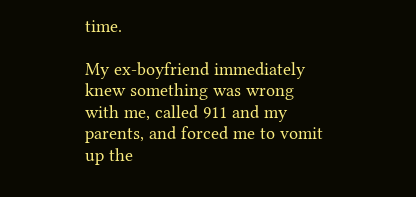time.

My ex-boyfriend immediately knew something was wrong with me, called 911 and my parents, and forced me to vomit up the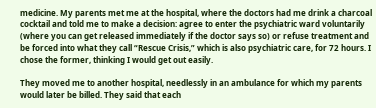medicine. My parents met me at the hospital, where the doctors had me drink a charcoal cocktail and told me to make a decision: agree to enter the psychiatric ward voluntarily (where you can get released immediately if the doctor says so) or refuse treatment and be forced into what they call “Rescue Crisis,” which is also psychiatric care, for 72 hours. I chose the former, thinking I would get out easily.

They moved me to another hospital, needlessly in an ambulance for which my parents would later be billed. They said that each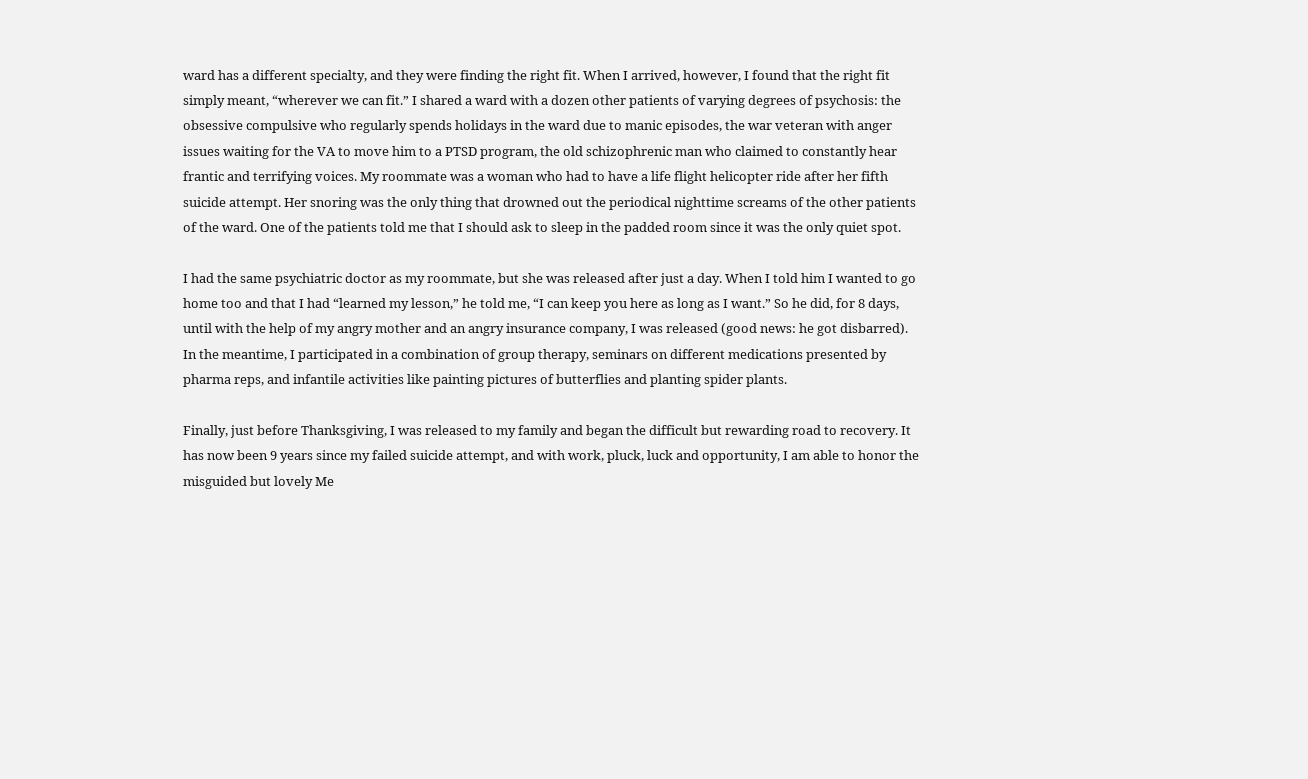ward has a different specialty, and they were finding the right fit. When I arrived, however, I found that the right fit simply meant, “wherever we can fit.” I shared a ward with a dozen other patients of varying degrees of psychosis: the obsessive compulsive who regularly spends holidays in the ward due to manic episodes, the war veteran with anger issues waiting for the VA to move him to a PTSD program, the old schizophrenic man who claimed to constantly hear frantic and terrifying voices. My roommate was a woman who had to have a life flight helicopter ride after her fifth suicide attempt. Her snoring was the only thing that drowned out the periodical nighttime screams of the other patients of the ward. One of the patients told me that I should ask to sleep in the padded room since it was the only quiet spot.

I had the same psychiatric doctor as my roommate, but she was released after just a day. When I told him I wanted to go home too and that I had “learned my lesson,” he told me, “I can keep you here as long as I want.” So he did, for 8 days, until with the help of my angry mother and an angry insurance company, I was released (good news: he got disbarred). In the meantime, I participated in a combination of group therapy, seminars on different medications presented by pharma reps, and infantile activities like painting pictures of butterflies and planting spider plants.

Finally, just before Thanksgiving, I was released to my family and began the difficult but rewarding road to recovery. It has now been 9 years since my failed suicide attempt, and with work, pluck, luck and opportunity, I am able to honor the misguided but lovely Me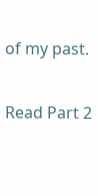of my past.

Read Part 2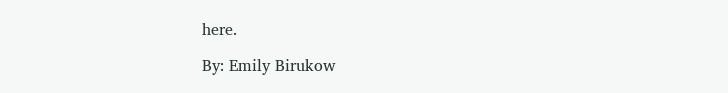here.

By: Emily Birukow